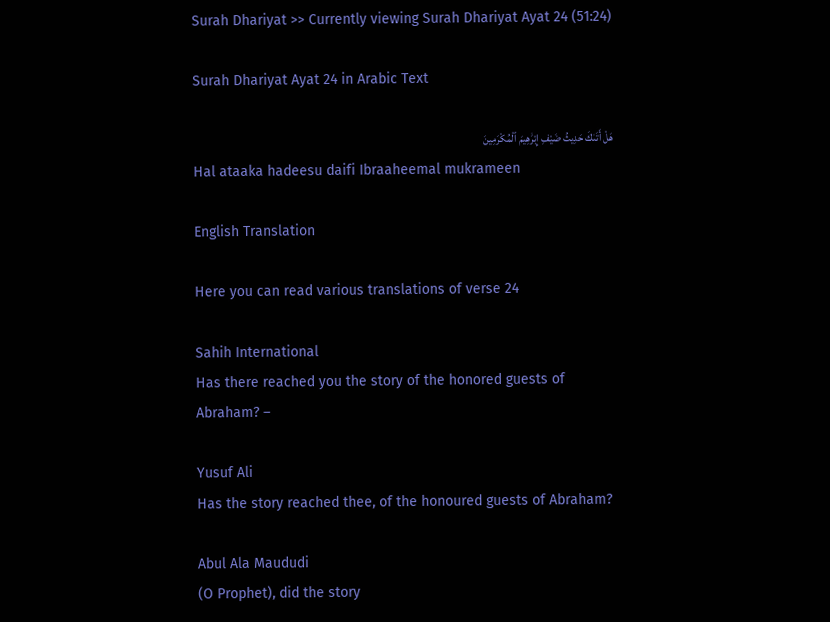Surah Dhariyat >> Currently viewing Surah Dhariyat Ayat 24 (51:24)

Surah Dhariyat Ayat 24 in Arabic Text

هَلْ أَتَىٰكَ حَدِيثُ ضَيْفِ إِبْرَٰهِيمَ ٱلْمُكْرَمِينَ
Hal ataaka hadeesu daifi Ibraaheemal mukrameen

English Translation

Here you can read various translations of verse 24

Sahih International
Has there reached you the story of the honored guests of Abraham? –

Yusuf Ali
Has the story reached thee, of the honoured guests of Abraham?

Abul Ala Maududi
(O Prophet), did the story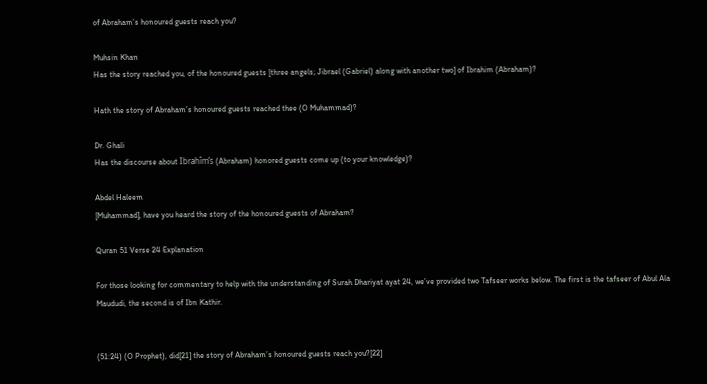of Abraham’s honoured guests reach you?

Muhsin Khan
Has the story reached you, of the honoured guests [three angels; Jibrael (Gabriel) along with another two] of Ibrahim (Abraham)?

Hath the story of Abraham’s honoured guests reached thee (O Muhammad)?

Dr. Ghali
Has the discourse about Ibrahîm’s (Abraham) honored guests come up (to your knowledge)?

Abdel Haleem
[Muhammad], have you heard the story of the honoured guests of Abraham?

Quran 51 Verse 24 Explanation

For those looking for commentary to help with the understanding of Surah Dhariyat ayat 24, we’ve provided two Tafseer works below. The first is the tafseer of Abul Ala Maududi, the second is of Ibn Kathir.


(51:24) (O Prophet), did[21] the story of Abraham’s honoured guests reach you?[22]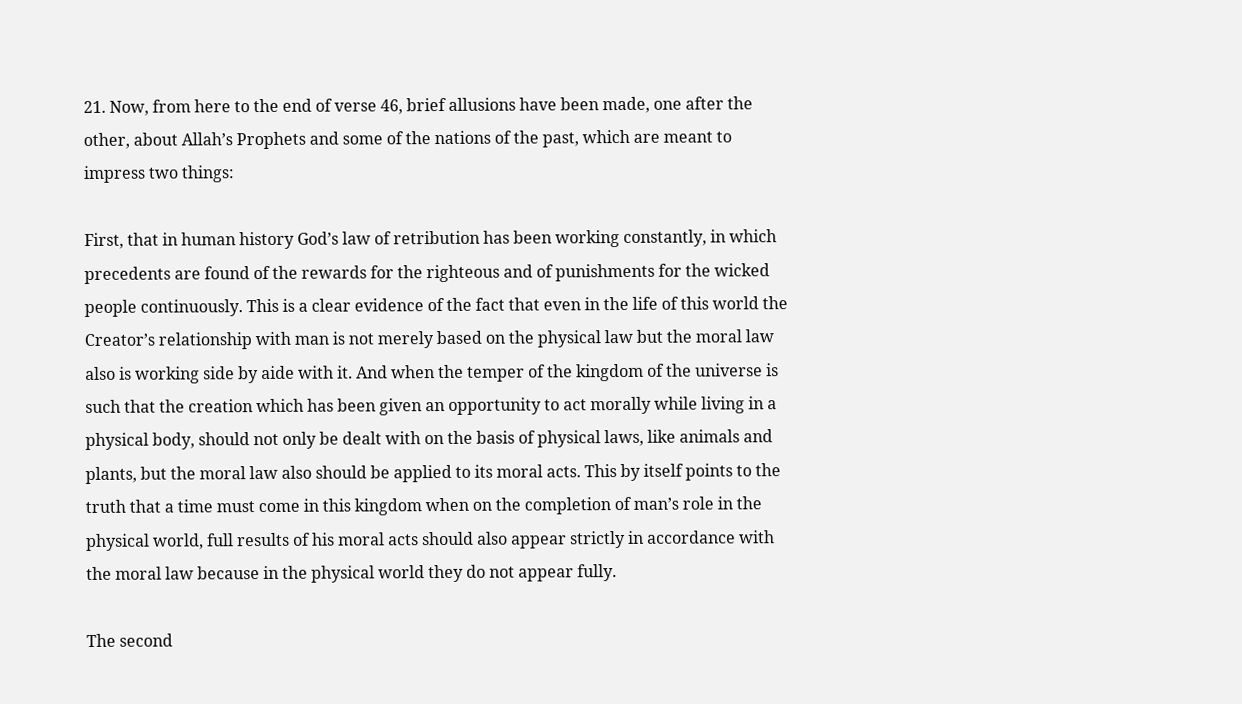21. Now, from here to the end of verse 46, brief allusions have been made, one after the other, about Allah’s Prophets and some of the nations of the past, which are meant to impress two things:

First, that in human history God’s law of retribution has been working constantly, in which precedents are found of the rewards for the righteous and of punishments for the wicked people continuously. This is a clear evidence of the fact that even in the life of this world the Creator’s relationship with man is not merely based on the physical law but the moral law also is working side by aide with it. And when the temper of the kingdom of the universe is such that the creation which has been given an opportunity to act morally while living in a physical body, should not only be dealt with on the basis of physical laws, like animals and plants, but the moral law also should be applied to its moral acts. This by itself points to the truth that a time must come in this kingdom when on the completion of man’s role in the physical world, full results of his moral acts should also appear strictly in accordance with the moral law because in the physical world they do not appear fully.

The second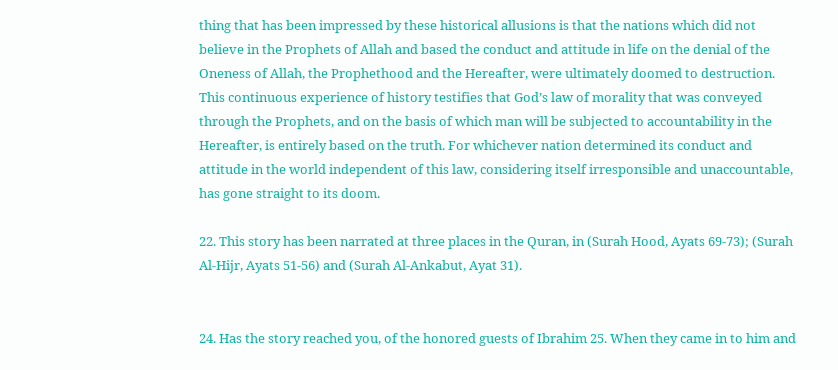thing that has been impressed by these historical allusions is that the nations which did not believe in the Prophets of Allah and based the conduct and attitude in life on the denial of the Oneness of Allah, the Prophethood and the Hereafter, were ultimately doomed to destruction. This continuous experience of history testifies that God’s law of morality that was conveyed through the Prophets, and on the basis of which man will be subjected to accountability in the Hereafter, is entirely based on the truth. For whichever nation determined its conduct and attitude in the world independent of this law, considering itself irresponsible and unaccountable, has gone straight to its doom.

22. This story has been narrated at three places in the Quran, in (Surah Hood, Ayats 69-73); (Surah Al-Hijr, Ayats 51-56) and (Surah Al-Ankabut, Ayat 31).


24. Has the story reached you, of the honored guests of Ibrahim 25. When they came in to him and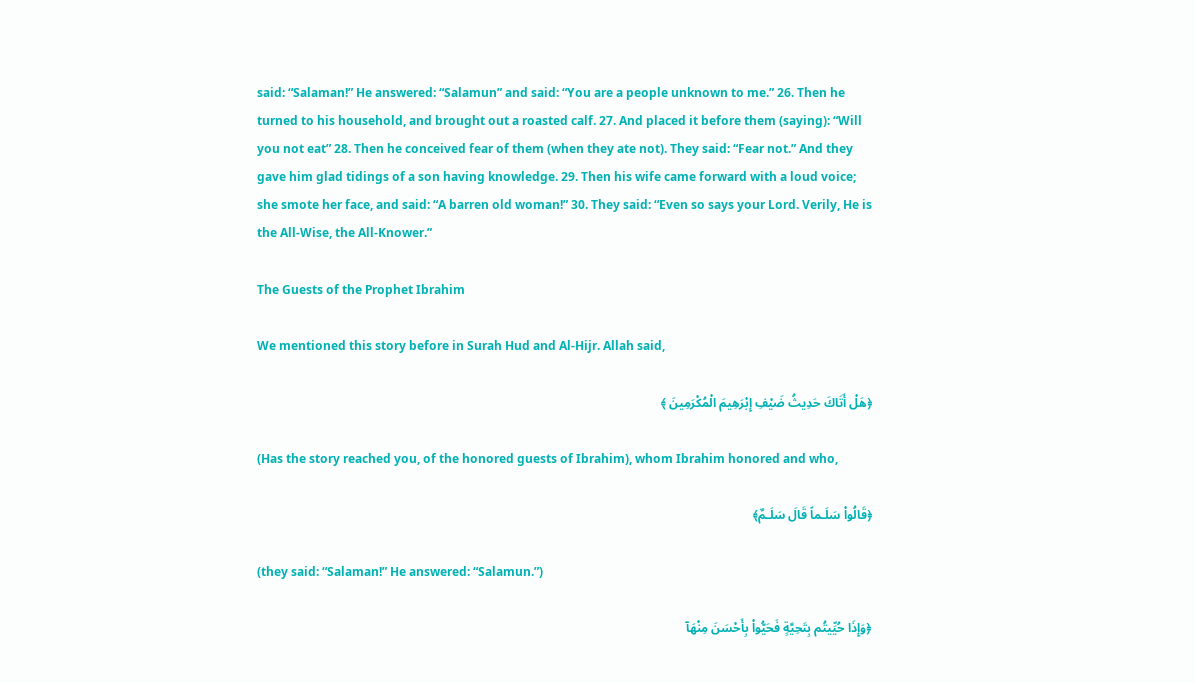said: “Salaman!” He answered: “Salamun” and said: “You are a people unknown to me.” 26. Then he turned to his household, and brought out a roasted calf. 27. And placed it before them (saying): “Will you not eat” 28. Then he conceived fear of them (when they ate not). They said: “Fear not.” And they gave him glad tidings of a son having knowledge. 29. Then his wife came forward with a loud voice; she smote her face, and said: “A barren old woman!” 30. They said: “Even so says your Lord. Verily, He is the All-Wise, the All-Knower.”

The Guests of the Prophet Ibrahim

We mentioned this story before in Surah Hud and Al-Hijr. Allah said,

﴿هَلْ أَتَاكَ حَدِيثُ ضَيْفِ إِبْرَهِيمَ الْمُكْرَمِينَ ﴾

(Has the story reached you, of the honored guests of Ibrahim), whom Ibrahim honored and who,

﴿قَالُواْ سَلَـماً قَالَ سَلَـمٌ﴾

(they said: “Salaman!” He answered: “Salamun.”)

﴿وَإِذَا حُيِّيتُم بِتَحِيَّةٍ فَحَيُّواْ بِأَحْسَنَ مِنْهَآ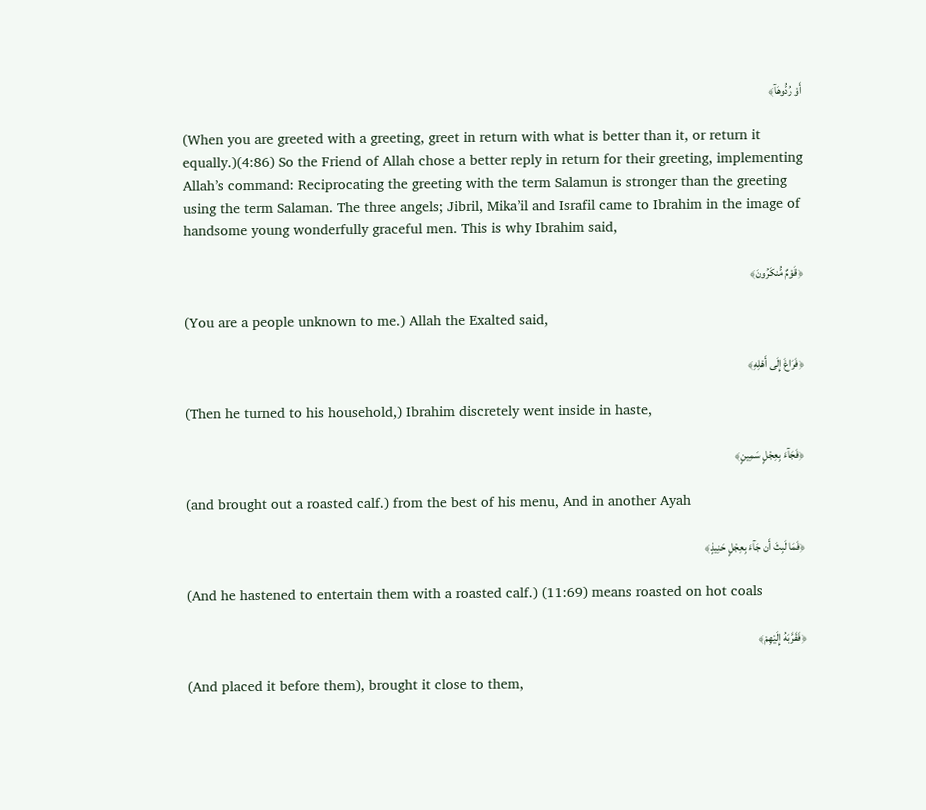أَوْ رُدُّوهَآ﴾

(When you are greeted with a greeting, greet in return with what is better than it, or return it equally.)(4:86) So the Friend of Allah chose a better reply in return for their greeting, implementing Allah’s command: Reciprocating the greeting with the term Salamun is stronger than the greeting using the term Salaman. The three angels; Jibril, Mika’il and Israfil came to Ibrahim in the image of handsome young wonderfully graceful men. This is why Ibrahim said,

﴿قَوْمٌ مُّنكَرُونَ﴾

(You are a people unknown to me.) Allah the Exalted said,

﴿فَرَاغَ إِلَى أَهْلِهِ﴾

(Then he turned to his household,) Ibrahim discretely went inside in haste,

﴿فَجَآءَ بِعِجْلٍ سَمِينٍ﴾

(and brought out a roasted calf.) from the best of his menu, And in another Ayah

﴿فَمَا لَبِثَ أَن جَآءَ بِعِجْلٍ حَنِيذٍ﴾

(And he hastened to entertain them with a roasted calf.) (11:69) means roasted on hot coals

﴿فَقَرَّبَهُ إِلَيْهِمْ﴾

(And placed it before them), brought it close to them,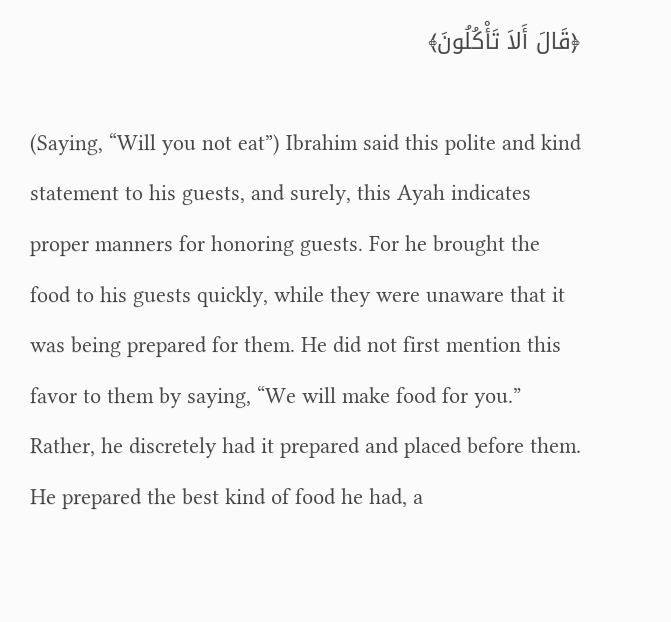﴿قَالَ أَلاَ تَأْكُلُونَ﴾

(Saying, “Will you not eat”) Ibrahim said this polite and kind statement to his guests, and surely, this Ayah indicates proper manners for honoring guests. For he brought the food to his guests quickly, while they were unaware that it was being prepared for them. He did not first mention this favor to them by saying, “We will make food for you.” Rather, he discretely had it prepared and placed before them. He prepared the best kind of food he had, a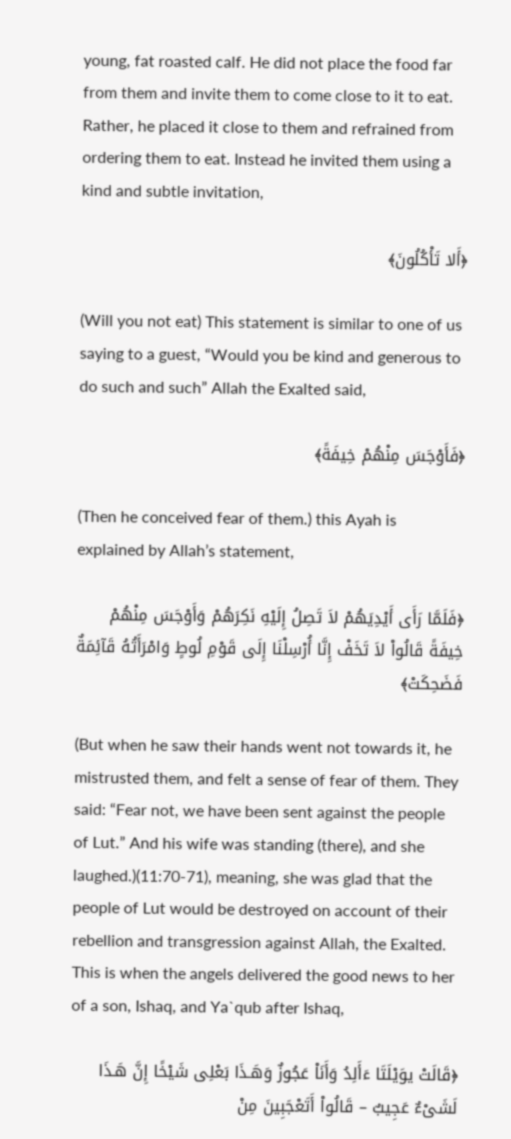young, fat roasted calf. He did not place the food far from them and invite them to come close to it to eat. Rather, he placed it close to them and refrained from ordering them to eat. Instead he invited them using a kind and subtle invitation,

﴿أَلا تَأْكُلُونَ﴾

(Will you not eat) This statement is similar to one of us saying to a guest, “Would you be kind and generous to do such and such” Allah the Exalted said,

﴿فَأَوْجَسَ مِنْهُمْ خِيفَةً﴾

(Then he conceived fear of them.) this Ayah is explained by Allah’s statement,

﴿فَلَمَّا رَأَى أَيْدِيَهُمْ لاَ تَصِلُ إِلَيْهِ نَكِرَهُمْ وَأَوْجَسَ مِنْهُمْ خِيفَةً قَالُواْ لاَ تَخَفْ إِنَّا أُرْسِلْنَا إِلَى قَوْمِ لُوطٍ وَامْرَأَتُهُ قَآئِمَةٌ فَضَحِكَتْ﴾

(But when he saw their hands went not towards it, he mistrusted them, and felt a sense of fear of them. They said: “Fear not, we have been sent against the people of Lut.” And his wife was standing (there), and she laughed.)(11:70-71), meaning, she was glad that the people of Lut would be destroyed on account of their rebellion and transgression against Allah, the Exalted. This is when the angels delivered the good news to her of a son, Ishaq, and Ya`qub after Ishaq,

﴿قَالَتْ يوَيْلَتَا ءَأَلِدُ وَأَنَاْ عَجُوزٌ وَهَـذَا بَعْلِى شَيْخًا إِنَّ هَـذَا لَشَىْءٌ عَجِيبٌ – قَالُواْ أَتَعْجَبِينَ مِنْ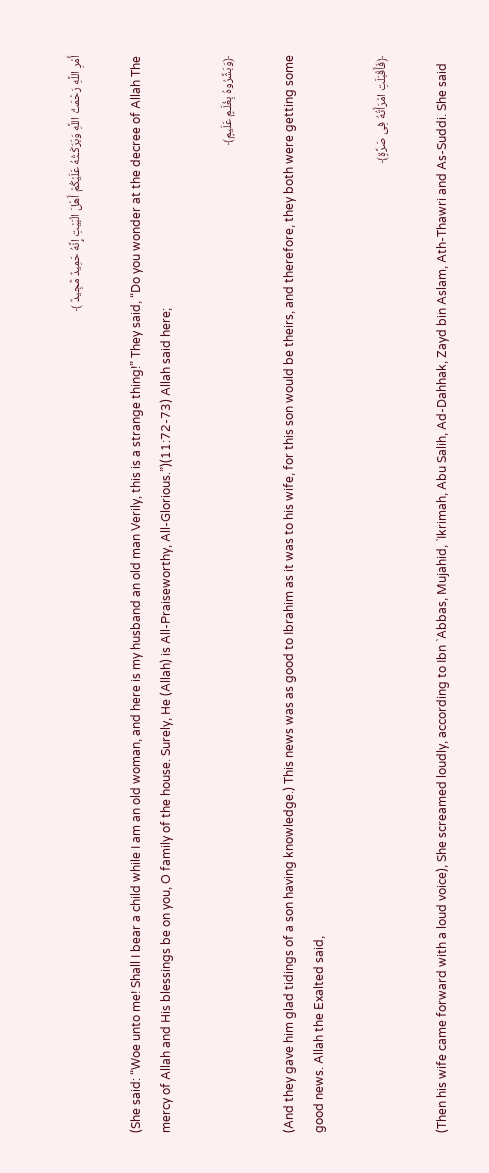أَمْرِ اللَّهِ رَحْمَتُ اللَّهِ وَبَرَكَـتُهُ عَلَيْكُمْ أَهْلَ الْبَيْتِ إِنَّهُ حَمِيدٌ مَّجِيدٌ ﴾

(She said: “Woe unto me! Shall I bear a child while I am an old woman, and here is my husband an old man Verily, this is a strange thing!” They said, “Do you wonder at the decree of Allah The mercy of Allah and His blessings be on you, O family of the house. Surely, He (Allah) is All-Praiseworthy, All-Glorious.”)(11:72-73) Allah said here;

﴿وَبَشَّرُوهُ بِغُلَـمٍ عَلَيمٍ﴾

(And they gave him glad tidings of a son having knowledge.) This news was as good to Ibrahim as it was to his wife, for this son would be theirs, and therefore, they both were getting some good news. Allah the Exalted said,

﴿فَأَقْبَلَتِ امْرَأَتُهُ فِى صَرَّةٍ﴾

(Then his wife came forward with a loud voice), She screamed loudly, according to Ibn `Abbas, Mujahid, `Ikrimah, Abu Salih, Ad-Dahhak, Zayd bin Aslam, Ath-Thawri and As-Suddi. She said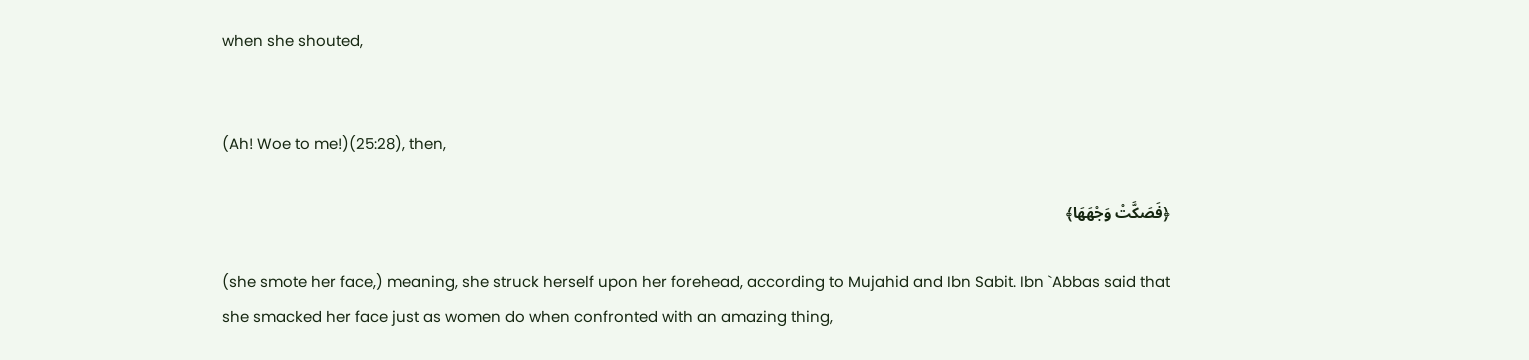when she shouted,


(Ah! Woe to me!)(25:28), then,

﴿فَصَكَّتْ وَجْهَهَا﴾

(she smote her face,) meaning, she struck herself upon her forehead, according to Mujahid and Ibn Sabit. Ibn `Abbas said that she smacked her face just as women do when confronted with an amazing thing,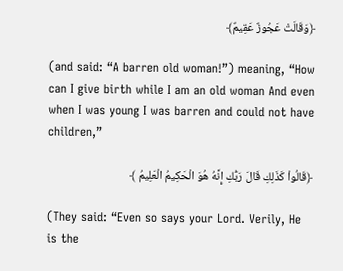﴿وَقَالَتْ عَجُوزٌ عَقِيمٌ﴾

(and said: “A barren old woman!”) meaning, “How can I give birth while I am an old woman And even when I was young I was barren and could not have children,”

﴿قَالُواْ كَذَلِكِ قَالَ رَبُّكِ إِنَّهُ هُوَ الْحَكِيمُ الْعَلِيمُ ﴾

(They said: “Even so says your Lord. Verily, He is the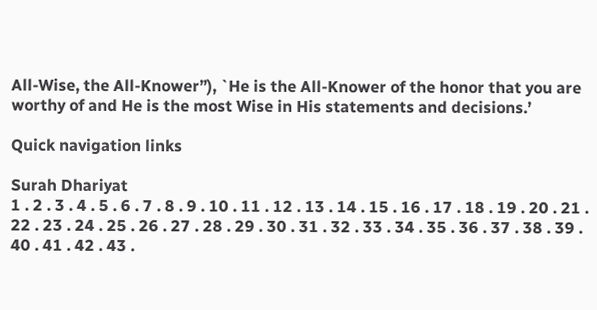All-Wise, the All-Knower”), `He is the All-Knower of the honor that you are worthy of and He is the most Wise in His statements and decisions.’

Quick navigation links

Surah Dhariyat
1 . 2 . 3 . 4 . 5 . 6 . 7 . 8 . 9 . 10 . 11 . 12 . 13 . 14 . 15 . 16 . 17 . 18 . 19 . 20 . 21 . 22 . 23 . 24 . 25 . 26 . 27 . 28 . 29 . 30 . 31 . 32 . 33 . 34 . 35 . 36 . 37 . 38 . 39 . 40 . 41 . 42 . 43 .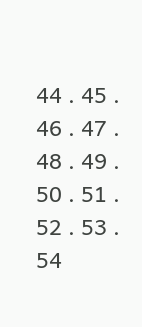44 . 45 . 46 . 47 . 48 . 49 . 50 . 51 . 52 . 53 . 54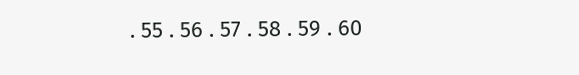. 55 . 56 . 57 . 58 . 59 . 60